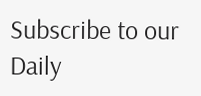Subscribe to our Daily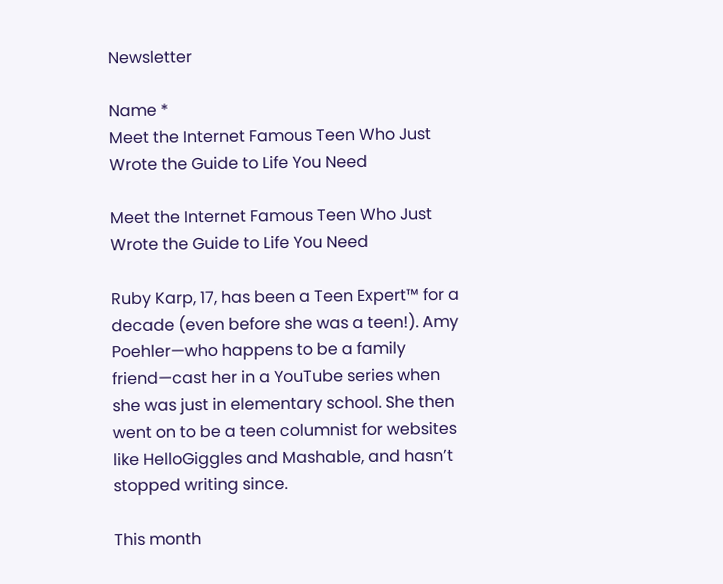Newsletter

Name *
Meet the Internet Famous Teen Who Just Wrote the Guide to Life You Need

Meet the Internet Famous Teen Who Just Wrote the Guide to Life You Need

Ruby Karp, 17, has been a Teen Expert™ for a decade (even before she was a teen!). Amy Poehler—who happens to be a family friend—cast her in a YouTube series when she was just in elementary school. She then went on to be a teen columnist for websites like HelloGiggles and Mashable, and hasn’t stopped writing since.

This month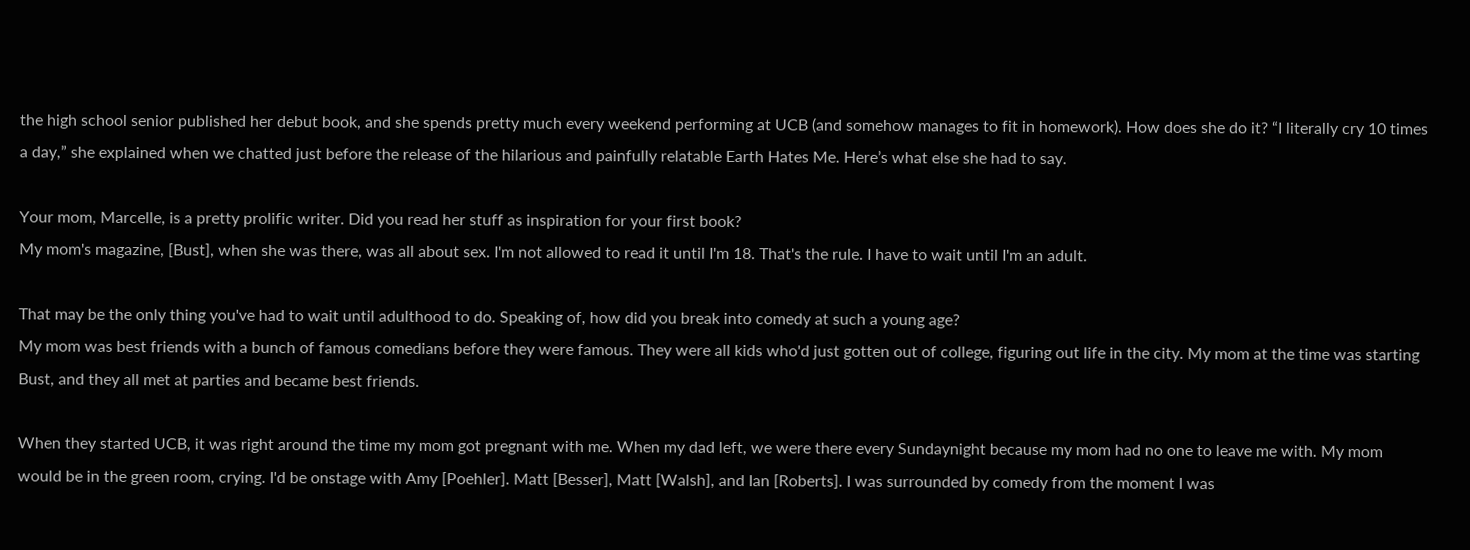the high school senior published her debut book, and she spends pretty much every weekend performing at UCB (and somehow manages to fit in homework). How does she do it? “I literally cry 10 times a day,” she explained when we chatted just before the release of the hilarious and painfully relatable Earth Hates Me. Here’s what else she had to say.

Your mom, Marcelle, is a pretty prolific writer. Did you read her stuff as inspiration for your first book?
My mom's magazine, [Bust], when she was there, was all about sex. I'm not allowed to read it until I'm 18. That's the rule. I have to wait until I'm an adult.

That may be the only thing you've had to wait until adulthood to do. Speaking of, how did you break into comedy at such a young age?
My mom was best friends with a bunch of famous comedians before they were famous. They were all kids who'd just gotten out of college, figuring out life in the city. My mom at the time was starting Bust, and they all met at parties and became best friends.

When they started UCB, it was right around the time my mom got pregnant with me. When my dad left, we were there every Sundaynight because my mom had no one to leave me with. My mom would be in the green room, crying. I'd be onstage with Amy [Poehler]. Matt [Besser], Matt [Walsh], and Ian [Roberts]. I was surrounded by comedy from the moment I was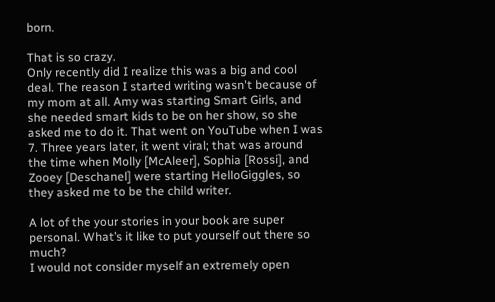born.

That is so crazy.
Only recently did I realize this was a big and cool deal. The reason I started writing wasn't because of my mom at all. Amy was starting Smart Girls, and she needed smart kids to be on her show, so she asked me to do it. That went on YouTube when I was 7. Three years later, it went viral; that was around the time when Molly [McAleer], Sophia [Rossi], and Zooey [Deschanel] were starting HelloGiggles, so they asked me to be the child writer.

A lot of the your stories in your book are super personal. What’s it like to put yourself out there so much?
I would not consider myself an extremely open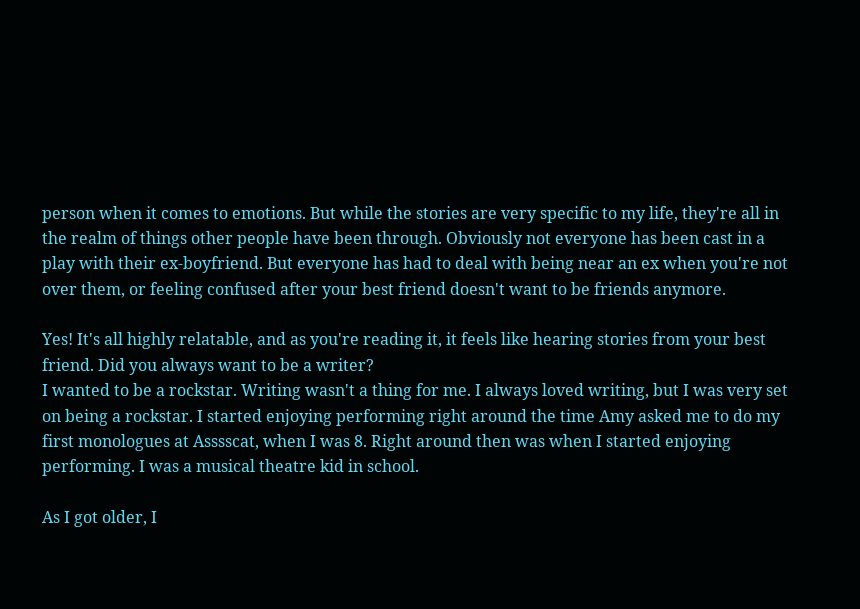person when it comes to emotions. But while the stories are very specific to my life, they're all in the realm of things other people have been through. Obviously not everyone has been cast in a play with their ex-boyfriend. But everyone has had to deal with being near an ex when you're not over them, or feeling confused after your best friend doesn't want to be friends anymore.

Yes! It's all highly relatable, and as you're reading it, it feels like hearing stories from your best friend. Did you always want to be a writer?
I wanted to be a rockstar. Writing wasn't a thing for me. I always loved writing, but I was very set on being a rockstar. I started enjoying performing right around the time Amy asked me to do my first monologues at Asssscat, when I was 8. Right around then was when I started enjoying performing. I was a musical theatre kid in school.

As I got older, I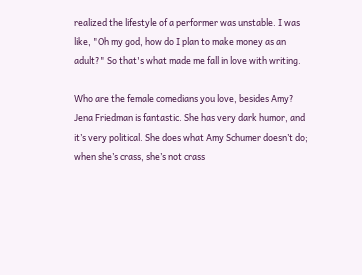realized the lifestyle of a performer was unstable. I was like, "Oh my god, how do I plan to make money as an adult?" So that's what made me fall in love with writing.

Who are the female comedians you love, besides Amy?
Jena Friedman is fantastic. She has very dark humor, and it’s very political. She does what Amy Schumer doesn’t do; when she’s crass, she’s not crass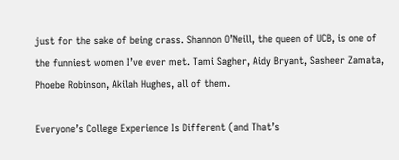just for the sake of being crass. Shannon O’Neill, the queen of UCB, is one of the funniest women I’ve ever met. Tami Sagher, Aidy Bryant, Sasheer Zamata, Phoebe Robinson, Akilah Hughes, all of them.

Everyone’s College Experience Is Different (and That’s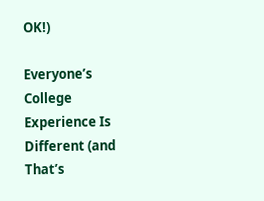OK!)

Everyone’s College Experience Is Different (and That’s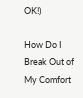OK!)

How Do I Break Out of My Comfort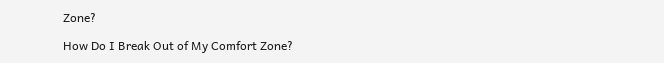Zone?

How Do I Break Out of My Comfort Zone?